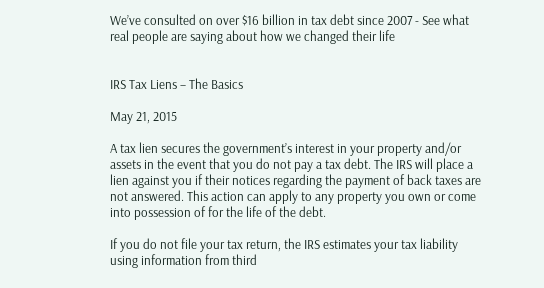We’ve consulted on over $16 billion in tax debt since 2007 - See what real people are saying about how we changed their life


IRS Tax Liens – The Basics

May 21, 2015

A tax lien secures the government’s interest in your property and/or assets in the event that you do not pay a tax debt. The IRS will place a lien against you if their notices regarding the payment of back taxes are not answered. This action can apply to any property you own or come into possession of for the life of the debt.

If you do not file your tax return, the IRS estimates your tax liability using information from third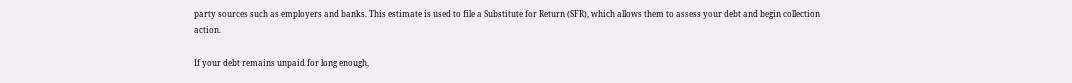party sources such as employers and banks. This estimate is used to file a Substitute for Return (SFR), which allows them to assess your debt and begin collection action.

If your debt remains unpaid for long enough,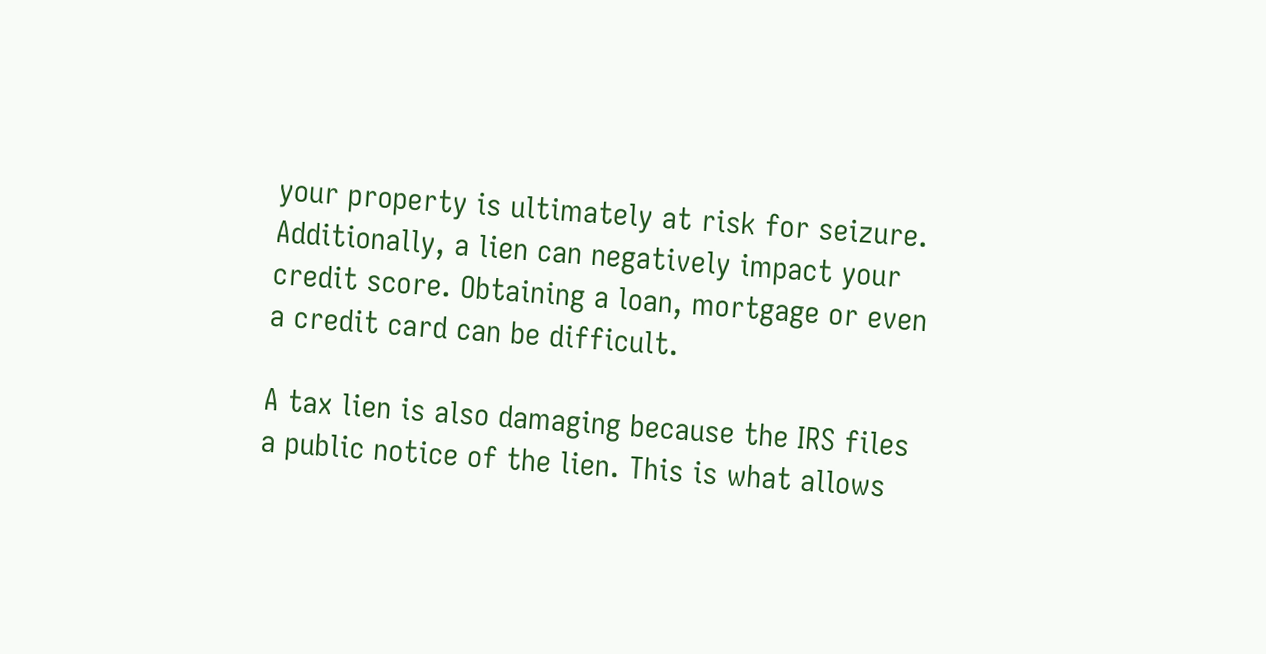your property is ultimately at risk for seizure. Additionally, a lien can negatively impact your credit score. Obtaining a loan, mortgage or even a credit card can be difficult.

A tax lien is also damaging because the IRS files a public notice of the lien. This is what allows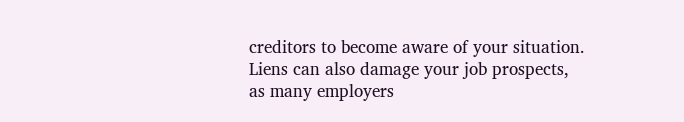creditors to become aware of your situation. Liens can also damage your job prospects, as many employers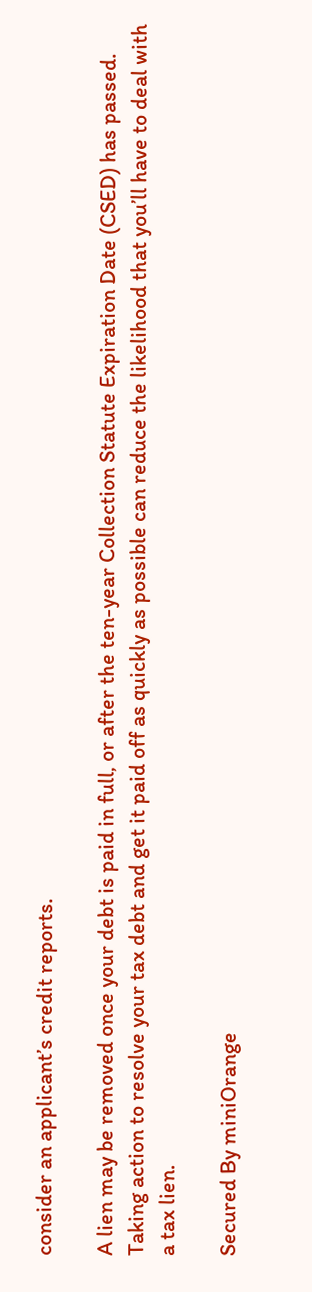consider an applicant’s credit reports.

A lien may be removed once your debt is paid in full, or after the ten-year Collection Statute Expiration Date (CSED) has passed. Taking action to resolve your tax debt and get it paid off as quickly as possible can reduce the likelihood that you’ll have to deal with a tax lien.

Secured By miniOrange